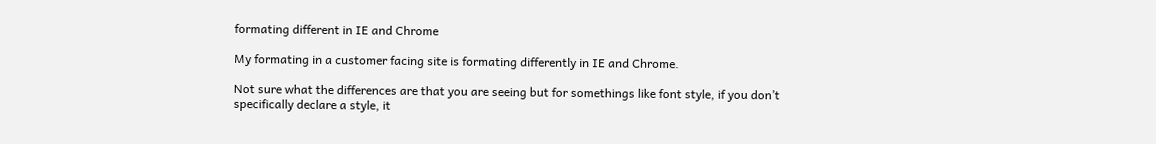formating different in IE and Chrome

My formating in a customer facing site is formating differently in IE and Chrome.

Not sure what the differences are that you are seeing but for somethings like font style, if you don’t specifically declare a style, it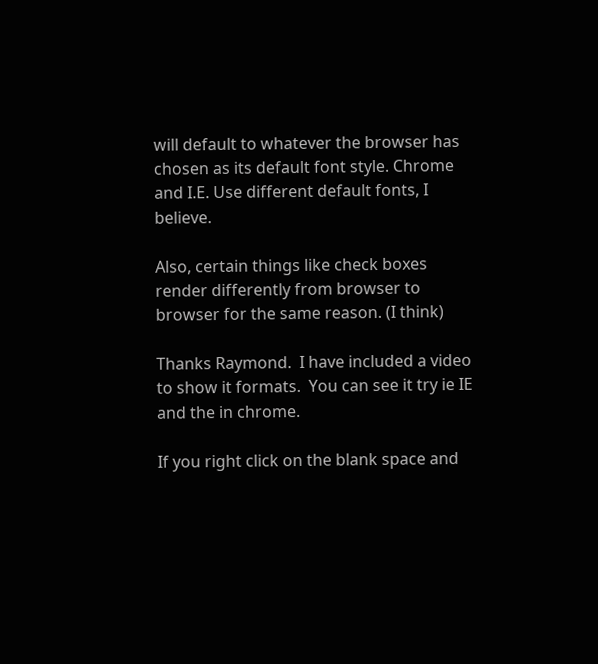will default to whatever the browser has chosen as its default font style. Chrome and I.E. Use different default fonts, I believe.

Also, certain things like check boxes render differently from browser to browser for the same reason. (I think)

Thanks Raymond.  I have included a video to show it formats.  You can see it try ie IE and the in chrome.

If you right click on the blank space and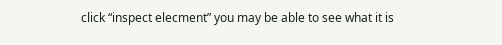click “inspect elecment” you may be able to see what it is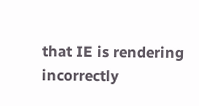that IE is rendering incorrectly